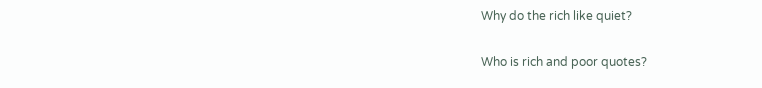Why do the rich like quiet?

Who is rich and poor quotes?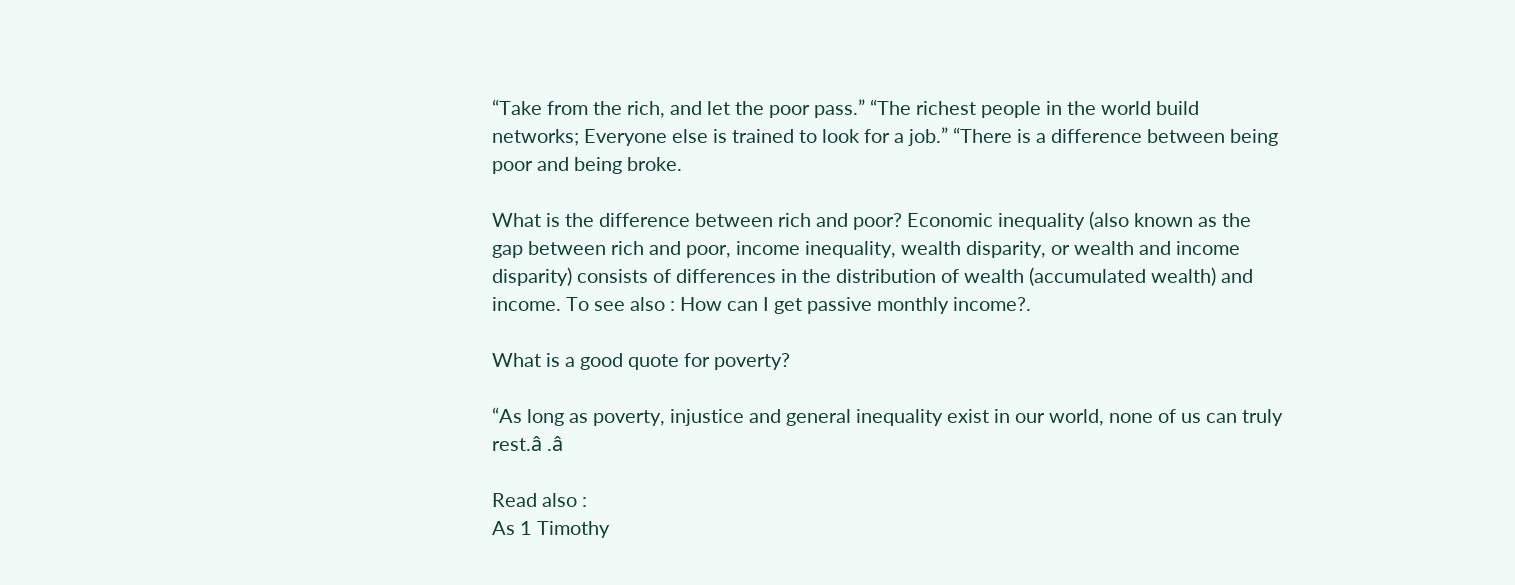“Take from the rich, and let the poor pass.” “The richest people in the world build networks; Everyone else is trained to look for a job.” “There is a difference between being poor and being broke.

What is the difference between rich and poor? Economic inequality (also known as the gap between rich and poor, income inequality, wealth disparity, or wealth and income disparity) consists of differences in the distribution of wealth (accumulated wealth) and income. To see also : How can I get passive monthly income?.

What is a good quote for poverty?

“As long as poverty, injustice and general inequality exist in our world, none of us can truly rest.â .â

Read also :
As 1 Timothy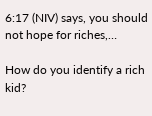6:17 (NIV) says, you should not hope for riches,…

How do you identify a rich kid?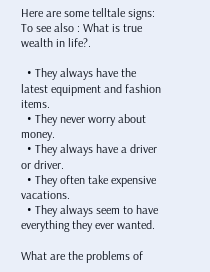Here are some telltale signs: To see also : What is true wealth in life?.

  • They always have the latest equipment and fashion items.
  • They never worry about money.
  • They always have a driver or driver.
  • They often take expensive vacations.
  • They always seem to have everything they ever wanted.

What are the problems of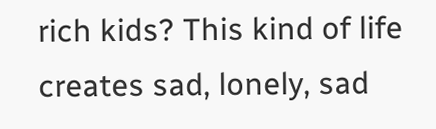rich kids? This kind of life creates sad, lonely, sad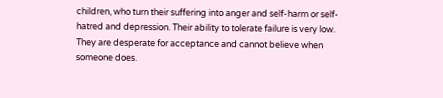children, who turn their suffering into anger and self-harm or self-hatred and depression. Their ability to tolerate failure is very low. They are desperate for acceptance and cannot believe when someone does.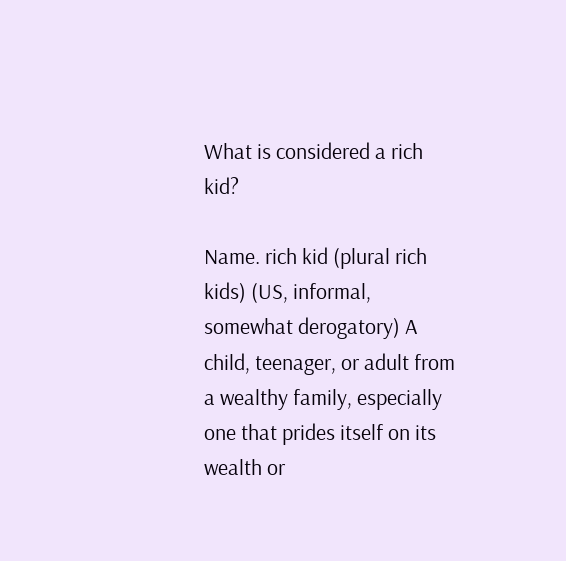What is considered a rich kid?

Name. rich kid (plural rich kids) (US, informal, somewhat derogatory) A child, teenager, or adult from a wealthy family, especially one that prides itself on its wealth or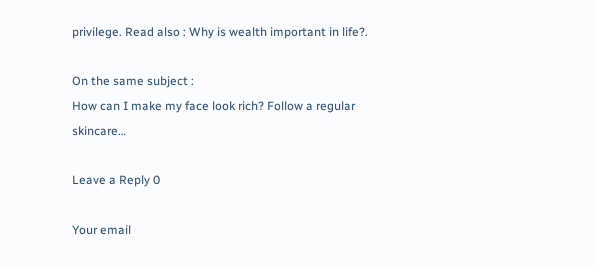privilege. Read also : Why is wealth important in life?.

On the same subject :
How can I make my face look rich? Follow a regular skincare…

Leave a Reply 0

Your email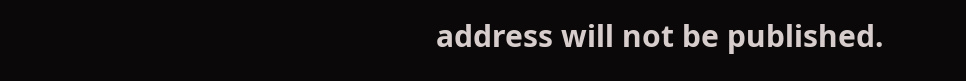address will not be published.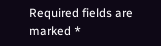Required fields are marked *